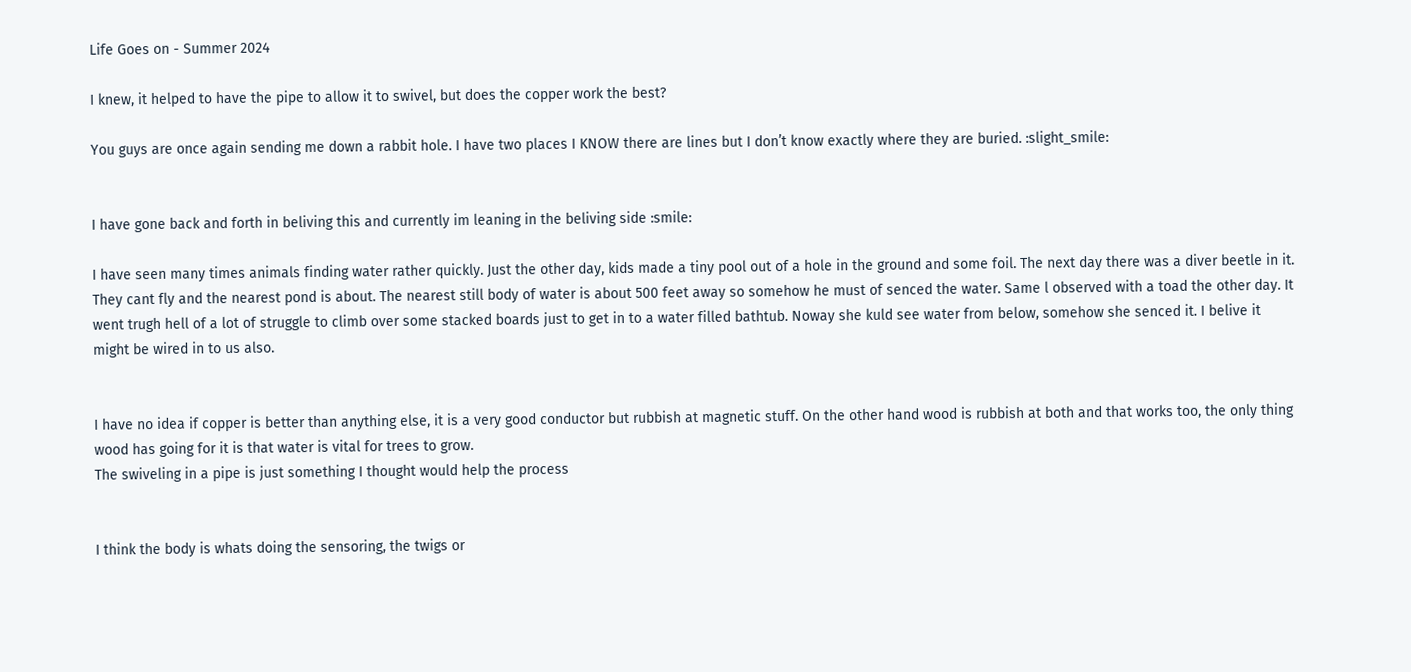Life Goes on - Summer 2024

I knew, it helped to have the pipe to allow it to swivel, but does the copper work the best?

You guys are once again sending me down a rabbit hole. I have two places I KNOW there are lines but I don’t know exactly where they are buried. :slight_smile:


I have gone back and forth in beliving this and currently im leaning in the beliving side :smile:

I have seen many times animals finding water rather quickly. Just the other day, kids made a tiny pool out of a hole in the ground and some foil. The next day there was a diver beetle in it. They cant fly and the nearest pond is about. The nearest still body of water is about 500 feet away so somehow he must of senced the water. Same l observed with a toad the other day. It went trugh hell of a lot of struggle to climb over some stacked boards just to get in to a water filled bathtub. Noway she kuld see water from below, somehow she senced it. I belive it might be wired in to us also.


I have no idea if copper is better than anything else, it is a very good conductor but rubbish at magnetic stuff. On the other hand wood is rubbish at both and that works too, the only thing wood has going for it is that water is vital for trees to grow.
The swiveling in a pipe is just something I thought would help the process


I think the body is whats doing the sensoring, the twigs or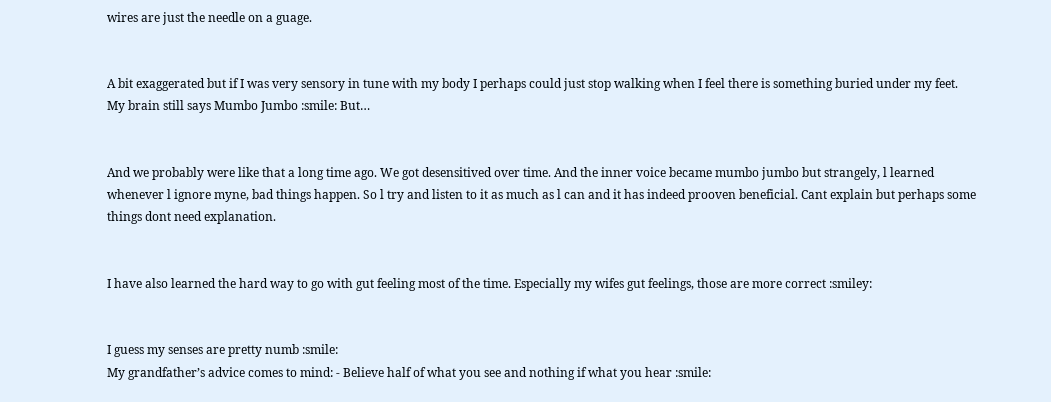wires are just the needle on a guage.


A bit exaggerated but if I was very sensory in tune with my body I perhaps could just stop walking when I feel there is something buried under my feet.
My brain still says Mumbo Jumbo :smile: But…


And we probably were like that a long time ago. We got desensitived over time. And the inner voice became mumbo jumbo but strangely, l learned whenever l ignore myne, bad things happen. So l try and listen to it as much as l can and it has indeed prooven beneficial. Cant explain but perhaps some things dont need explanation.


I have also learned the hard way to go with gut feeling most of the time. Especially my wifes gut feelings, those are more correct :smiley:


I guess my senses are pretty numb :smile:
My grandfather’s advice comes to mind: - Believe half of what you see and nothing if what you hear :smile: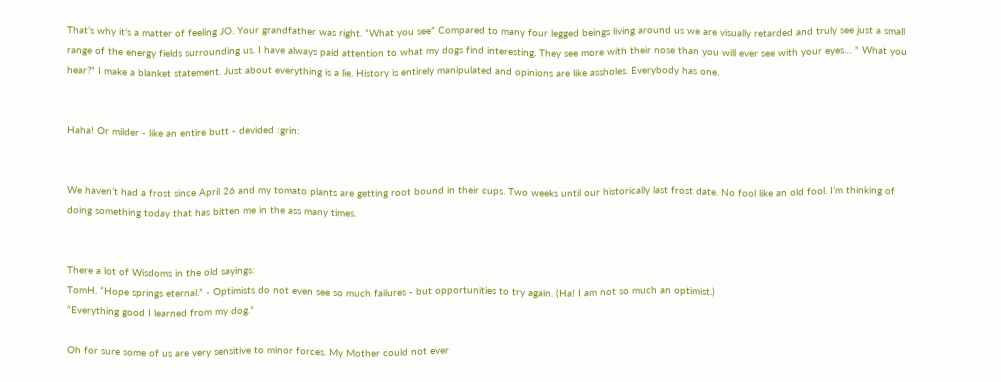That’s why it’s a matter of feeling JO. Your grandfather was right. “What you see” Compared to many four legged beings living around us we are visually retarded and truly see just a small range of the energy fields surrounding us. I have always paid attention to what my dogs find interesting. They see more with their nose than you will ever see with your eyes… " What you hear?" I make a blanket statement. Just about everything is a lie. History is entirely manipulated and opinions are like assholes. Everybody has one.


Haha! Or milder - like an entire butt - devided :grin:


We haven’t had a frost since April 26 and my tomato plants are getting root bound in their cups. Two weeks until our historically last frost date. No fool like an old fool. I’m thinking of doing something today that has bitten me in the ass many times.


There a lot of Wisdoms in the old sayings:
TomH. “Hope springs eternal.” - Optimists do not even see so much failures - but opportunities to try again. (Ha! I am not so much an optimist.)
“Everything good I learned from my dog.”

Oh for sure some of us are very sensitive to minor forces. My Mother could not ever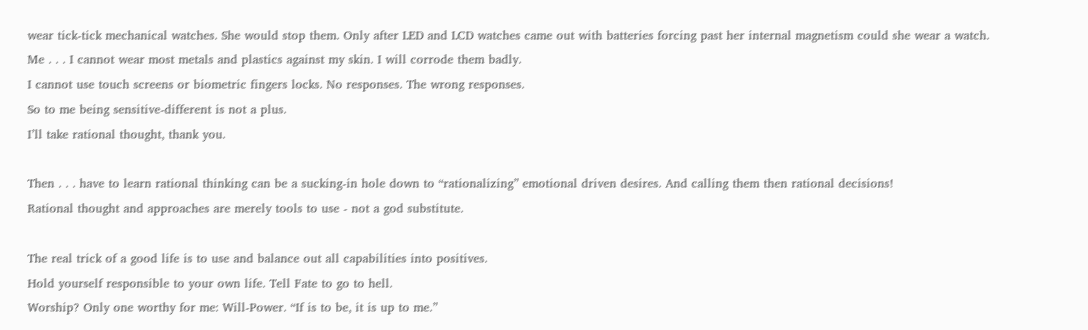wear tick-tick mechanical watches. She would stop them. Only after LED and LCD watches came out with batteries forcing past her internal magnetism could she wear a watch.
Me . . . I cannot wear most metals and plastics against my skin. I will corrode them badly.
I cannot use touch screens or biometric fingers locks. No responses. The wrong responses.
So to me being sensitive-different is not a plus.
I’ll take rational thought, thank you.

Then . . . have to learn rational thinking can be a sucking-in hole down to “rationalizing” emotional driven desires. And calling them then rational decisions!
Rational thought and approaches are merely tools to use - not a god substitute.

The real trick of a good life is to use and balance out all capabilities into positives.
Hold yourself responsible to your own life. Tell Fate to go to hell.
Worship? Only one worthy for me: Will-Power. “If is to be, it is up to me.”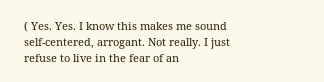( Yes. Yes. I know this makes me sound self-centered, arrogant. Not really. I just refuse to live in the fear of an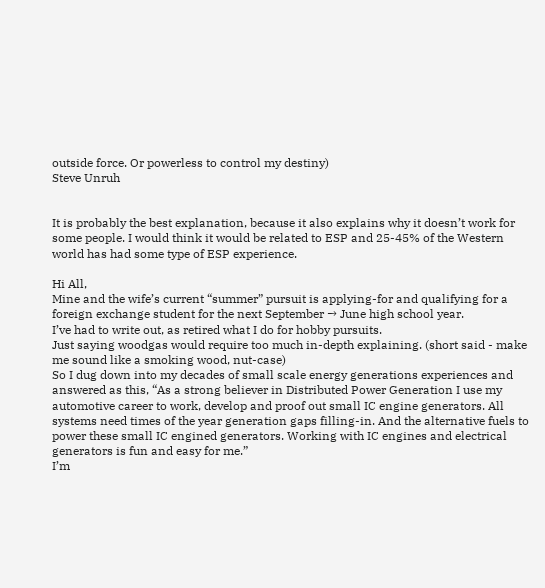outside force. Or powerless to control my destiny)
Steve Unruh


It is probably the best explanation, because it also explains why it doesn’t work for some people. I would think it would be related to ESP and 25-45% of the Western world has had some type of ESP experience.

Hi All,
Mine and the wife’s current “summer” pursuit is applying-for and qualifying for a foreign exchange student for the next September → June high school year.
I’ve had to write out, as retired what I do for hobby pursuits.
Just saying woodgas would require too much in-depth explaining. (short said - make me sound like a smoking wood, nut-case)
So I dug down into my decades of small scale energy generations experiences and answered as this, “As a strong believer in Distributed Power Generation I use my automotive career to work, develop and proof out small IC engine generators. All systems need times of the year generation gaps filling-in. And the alternative fuels to power these small IC engined generators. Working with IC engines and electrical generators is fun and easy for me.”
I’m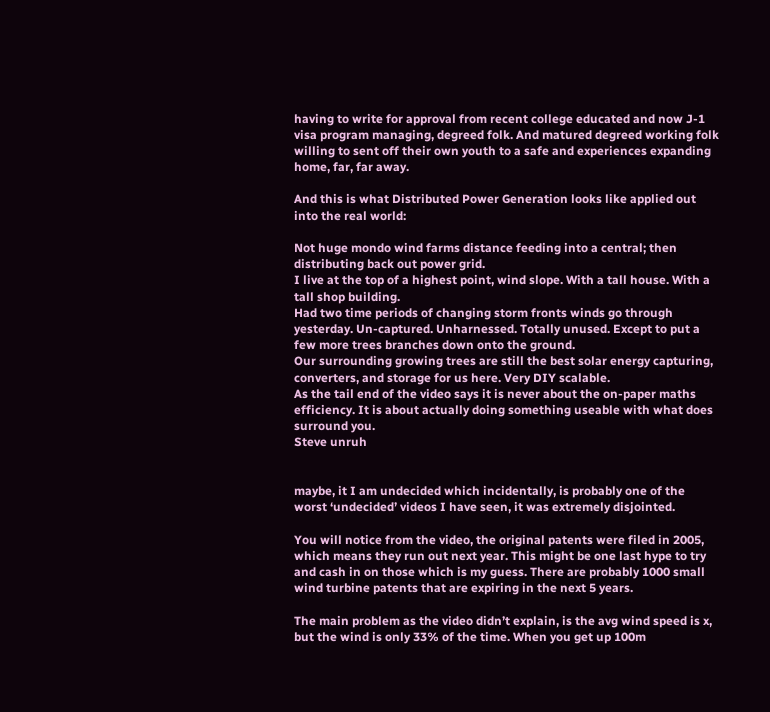having to write for approval from recent college educated and now J-1 visa program managing, degreed folk. And matured degreed working folk willing to sent off their own youth to a safe and experiences expanding home, far, far away.

And this is what Distributed Power Generation looks like applied out into the real world:

Not huge mondo wind farms distance feeding into a central; then distributing back out power grid.
I live at the top of a highest point, wind slope. With a tall house. With a tall shop building.
Had two time periods of changing storm fronts winds go through yesterday. Un-captured. Unharnessed. Totally unused. Except to put a few more trees branches down onto the ground.
Our surrounding growing trees are still the best solar energy capturing, converters, and storage for us here. Very DIY scalable.
As the tail end of the video says it is never about the on-paper maths efficiency. It is about actually doing something useable with what does surround you.
Steve unruh


maybe, it I am undecided which incidentally, is probably one of the worst ‘undecided’ videos I have seen, it was extremely disjointed.

You will notice from the video, the original patents were filed in 2005, which means they run out next year. This might be one last hype to try and cash in on those which is my guess. There are probably 1000 small wind turbine patents that are expiring in the next 5 years.

The main problem as the video didn’t explain, is the avg wind speed is x, but the wind is only 33% of the time. When you get up 100m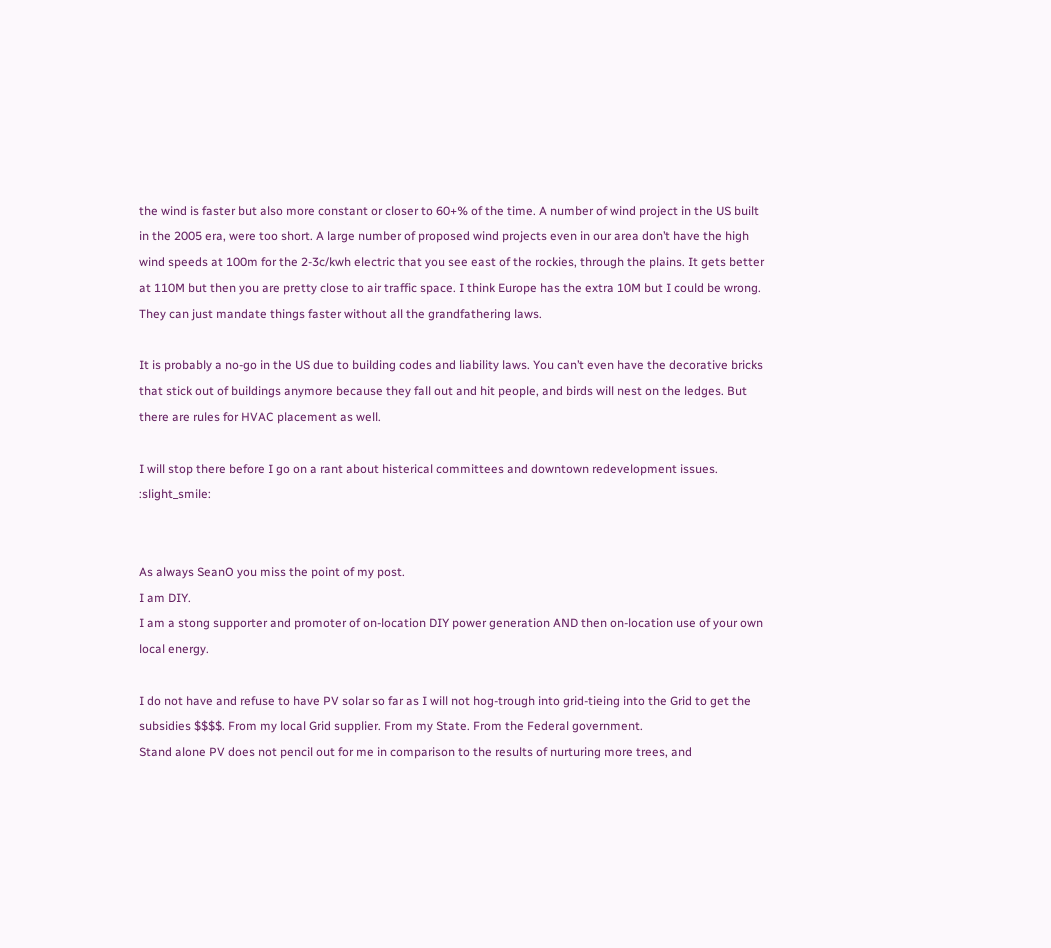the wind is faster but also more constant or closer to 60+% of the time. A number of wind project in the US built in the 2005 era, were too short. A large number of proposed wind projects even in our area don’t have the high wind speeds at 100m for the 2-3c/kwh electric that you see east of the rockies, through the plains. It gets better at 110M but then you are pretty close to air traffic space. I think Europe has the extra 10M but I could be wrong. They can just mandate things faster without all the grandfathering laws.

It is probably a no-go in the US due to building codes and liability laws. You can’t even have the decorative bricks that stick out of buildings anymore because they fall out and hit people, and birds will nest on the ledges. But there are rules for HVAC placement as well.

I will stop there before I go on a rant about histerical committees and downtown redevelopment issues. :slight_smile:


As always SeanO you miss the point of my post.
I am DIY.
I am a stong supporter and promoter of on-location DIY power generation AND then on-location use of your own local energy.

I do not have and refuse to have PV solar so far as I will not hog-trough into grid-tieing into the Grid to get the subsidies $$$$. From my local Grid supplier. From my State. From the Federal government.
Stand alone PV does not pencil out for me in comparison to the results of nurturing more trees, and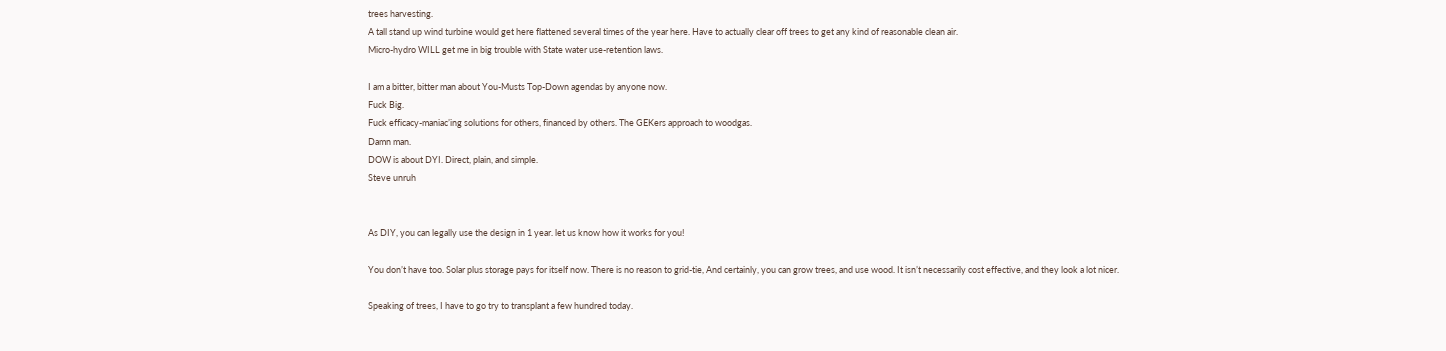trees harvesting.
A tall stand up wind turbine would get here flattened several times of the year here. Have to actually clear off trees to get any kind of reasonable clean air.
Micro-hydro WILL get me in big trouble with State water use-retention laws.

I am a bitter, bitter man about You-Musts Top-Down agendas by anyone now.
Fuck Big.
Fuck efficacy-maniac’ing solutions for others, financed by others. The GEKers approach to woodgas.
Damn man.
DOW is about DYI. Direct, plain, and simple.
Steve unruh


As DIY, you can legally use the design in 1 year. let us know how it works for you!

You don’t have too. Solar plus storage pays for itself now. There is no reason to grid-tie, And certainly, you can grow trees, and use wood. It isn’t necessarily cost effective, and they look a lot nicer.

Speaking of trees, I have to go try to transplant a few hundred today.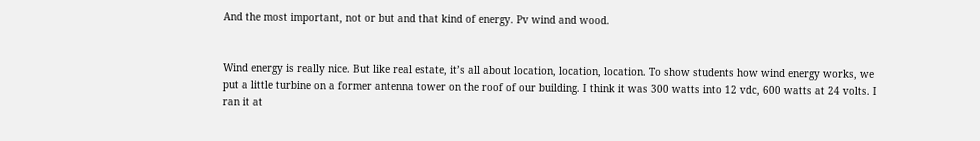And the most important, not or but and that kind of energy. Pv wind and wood.


Wind energy is really nice. But like real estate, it’s all about location, location, location. To show students how wind energy works, we put a little turbine on a former antenna tower on the roof of our building. I think it was 300 watts into 12 vdc, 600 watts at 24 volts. I ran it at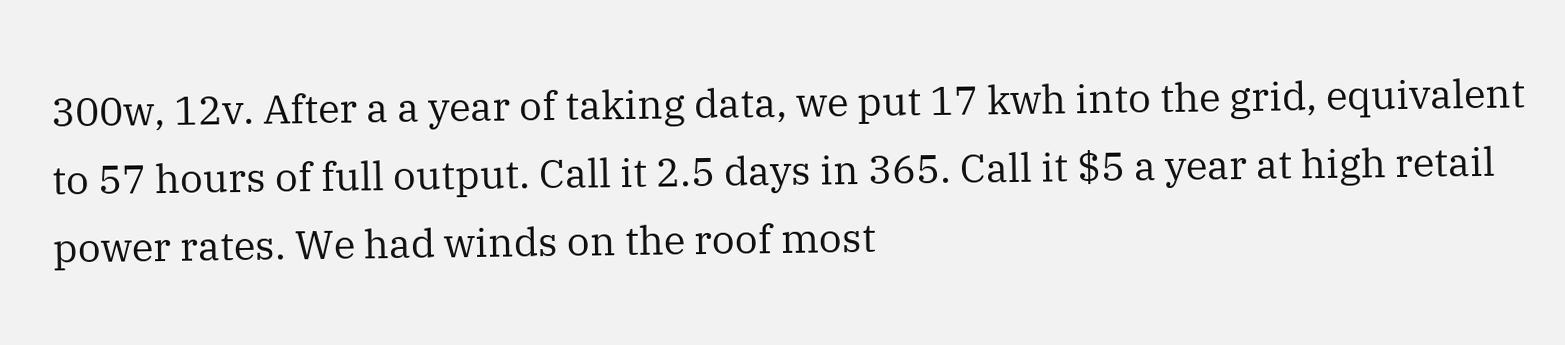300w, 12v. After a a year of taking data, we put 17 kwh into the grid, equivalent to 57 hours of full output. Call it 2.5 days in 365. Call it $5 a year at high retail power rates. We had winds on the roof most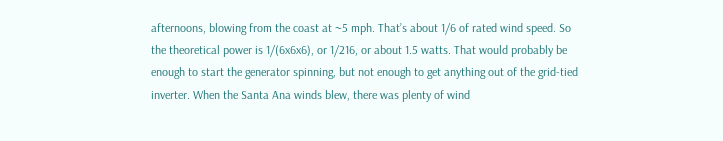afternoons, blowing from the coast at ~5 mph. That’s about 1/6 of rated wind speed. So the theoretical power is 1/(6x6x6), or 1/216, or about 1.5 watts. That would probably be enough to start the generator spinning, but not enough to get anything out of the grid-tied inverter. When the Santa Ana winds blew, there was plenty of wind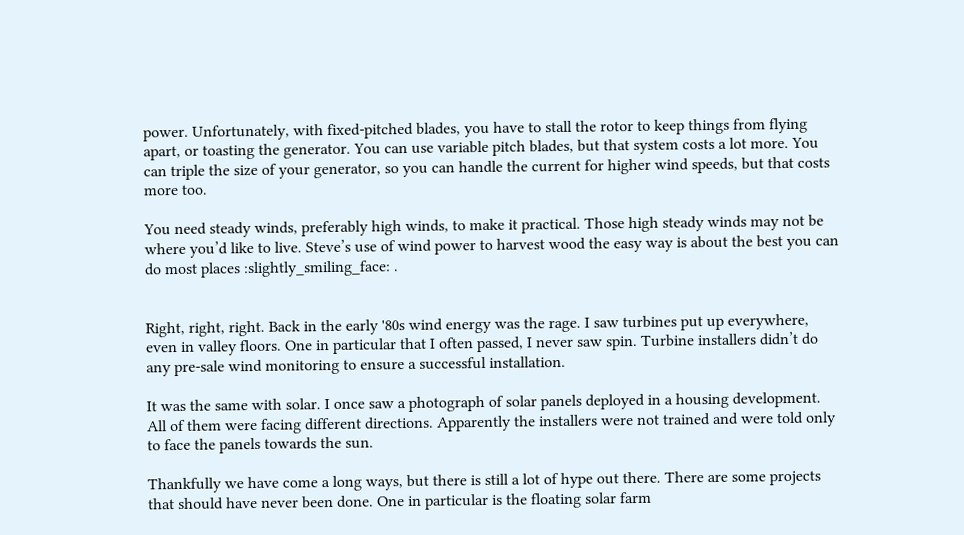power. Unfortunately, with fixed-pitched blades, you have to stall the rotor to keep things from flying apart, or toasting the generator. You can use variable pitch blades, but that system costs a lot more. You can triple the size of your generator, so you can handle the current for higher wind speeds, but that costs more too.

You need steady winds, preferably high winds, to make it practical. Those high steady winds may not be where you’d like to live. Steve’s use of wind power to harvest wood the easy way is about the best you can do most places :slightly_smiling_face: .


Right, right, right. Back in the early '80s wind energy was the rage. I saw turbines put up everywhere, even in valley floors. One in particular that I often passed, I never saw spin. Turbine installers didn’t do any pre-sale wind monitoring to ensure a successful installation.

It was the same with solar. I once saw a photograph of solar panels deployed in a housing development. All of them were facing different directions. Apparently the installers were not trained and were told only to face the panels towards the sun.

Thankfully we have come a long ways, but there is still a lot of hype out there. There are some projects that should have never been done. One in particular is the floating solar farm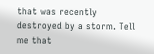that was recently destroyed by a storm. Tell me that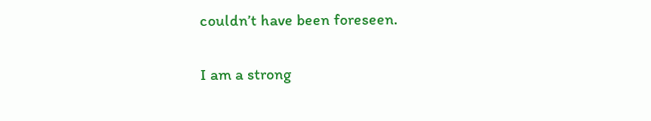couldn’t have been foreseen.

I am a strong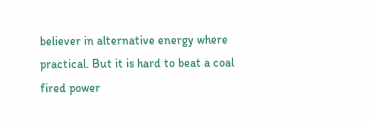believer in alternative energy where practical. But it is hard to beat a coal fired power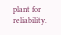plant for reliability.